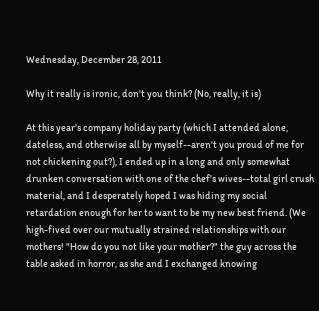Wednesday, December 28, 2011

Why it really is ironic, don't you think? (No, really, it is)

At this year's company holiday party (which I attended alone, dateless, and otherwise all by myself--aren't you proud of me for not chickening out?), I ended up in a long and only somewhat drunken conversation with one of the chef's wives--total girl crush material, and I desperately hoped I was hiding my social retardation enough for her to want to be my new best friend. (We high-fived over our mutually strained relationships with our mothers! "How do you not like your mother?" the guy across the table asked in horror, as she and I exchanged knowing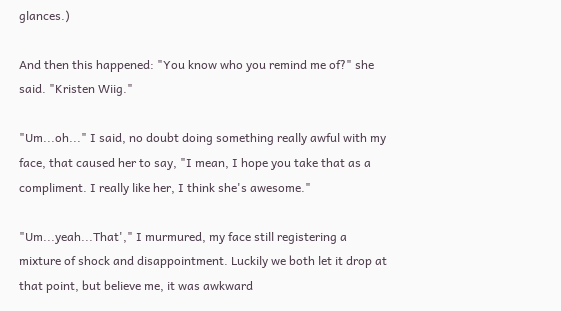glances.)

And then this happened: "You know who you remind me of?" she said. "Kristen Wiig."

"Um...oh..." I said, no doubt doing something really awful with my face, that caused her to say, "I mean, I hope you take that as a compliment. I really like her, I think she's awesome."

"Um...yeah...That'," I murmured, my face still registering a mixture of shock and disappointment. Luckily we both let it drop at that point, but believe me, it was awkward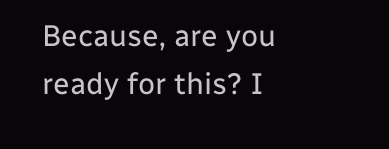Because, are you ready for this? I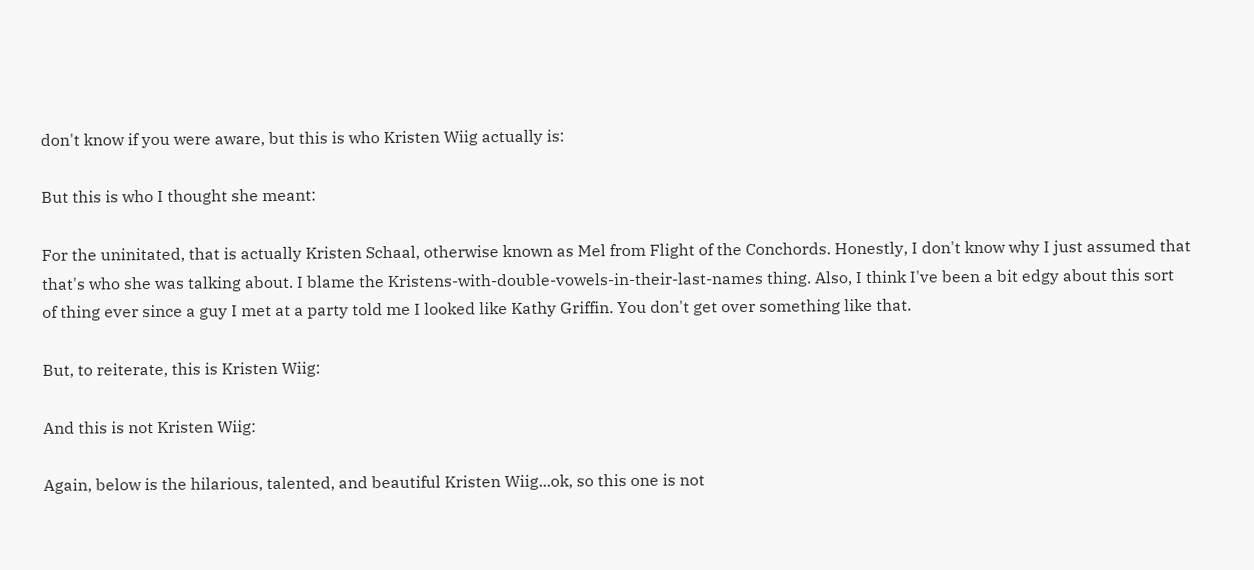don't know if you were aware, but this is who Kristen Wiig actually is:

But this is who I thought she meant:

For the uninitated, that is actually Kristen Schaal, otherwise known as Mel from Flight of the Conchords. Honestly, I don't know why I just assumed that that's who she was talking about. I blame the Kristens-with-double-vowels-in-their-last-names thing. Also, I think I've been a bit edgy about this sort of thing ever since a guy I met at a party told me I looked like Kathy Griffin. You don't get over something like that.

But, to reiterate, this is Kristen Wiig:

And this is not Kristen Wiig:

Again, below is the hilarious, talented, and beautiful Kristen Wiig...ok, so this one is not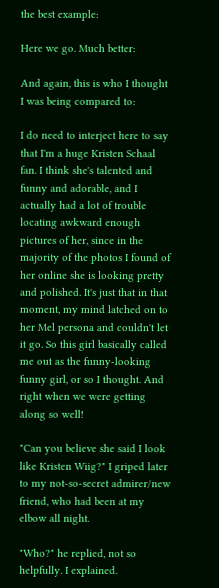the best example:

Here we go. Much better:

And again, this is who I thought I was being compared to:

I do need to interject here to say that I'm a huge Kristen Schaal fan. I think she's talented and funny and adorable, and I actually had a lot of trouble locating awkward enough pictures of her, since in the majority of the photos I found of her online she is looking pretty and polished. It's just that in that moment, my mind latched on to her Mel persona and couldn't let it go. So this girl basically called me out as the funny-looking funny girl, or so I thought. And right when we were getting along so well!

"Can you believe she said I look like Kristen Wiig?" I griped later to my not-so-secret admirer/new friend, who had been at my elbow all night.

"Who?" he replied, not so helpfully. I explained.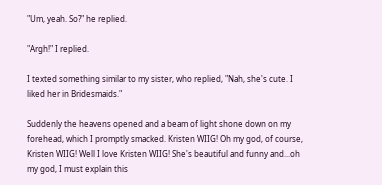"Um, yeah. So?" he replied.

"Argh!" I replied.

I texted something similar to my sister, who replied, "Nah, she's cute. I liked her in Bridesmaids."

Suddenly the heavens opened and a beam of light shone down on my forehead, which I promptly smacked. Kristen WIIG! Oh my god, of course, Kristen WIIG! Well I love Kristen WIIG! She's beautiful and funny and...oh my god, I must explain this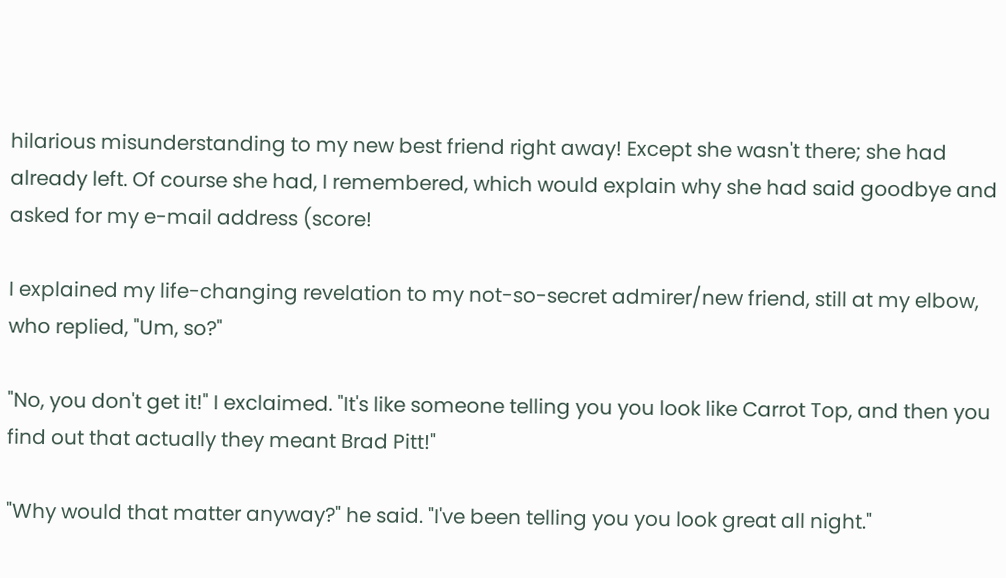hilarious misunderstanding to my new best friend right away! Except she wasn't there; she had already left. Of course she had, I remembered, which would explain why she had said goodbye and asked for my e-mail address (score!

I explained my life-changing revelation to my not-so-secret admirer/new friend, still at my elbow, who replied, "Um, so?"

"No, you don't get it!" I exclaimed. "It's like someone telling you you look like Carrot Top, and then you find out that actually they meant Brad Pitt!"

"Why would that matter anyway?" he said. "I've been telling you you look great all night."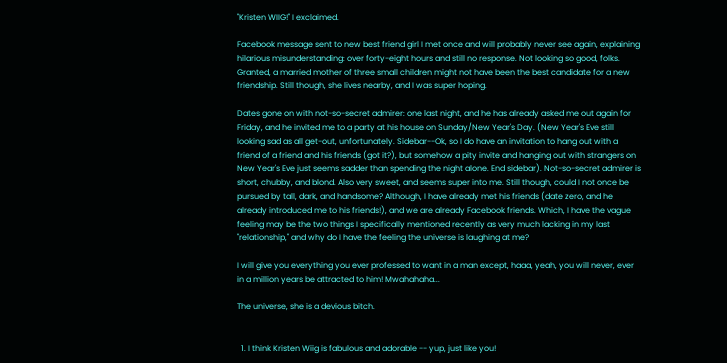"Kristen WIIG!" I exclaimed.

Facebook message sent to new best friend girl I met once and will probably never see again, explaining hilarious misunderstanding: over forty-eight hours and still no response. Not looking so good, folks. Granted, a married mother of three small children might not have been the best candidate for a new friendship. Still though, she lives nearby, and I was super hoping.

Dates gone on with not-so-secret admirer: one last night, and he has already asked me out again for Friday, and he invited me to a party at his house on Sunday/New Year's Day. (New Year's Eve still looking sad as all get-out, unfortunately. Sidebar--Ok, so I do have an invitation to hang out with a friend of a friend and his friends (got it?), but somehow a pity invite and hanging out with strangers on New Year's Eve just seems sadder than spending the night alone. End sidebar). Not-so-secret admirer is short, chubby, and blond. Also very sweet, and seems super into me. Still though, could I not once be pursued by tall, dark, and handsome? Although, I have already met his friends (date zero, and he already introduced me to his friends!), and we are already Facebook friends. Which, I have the vague feeling may be the two things I specifically mentioned recently as very much lacking in my last "relationship," and why do I have the feeling the universe is laughing at me?

I will give you everything you ever professed to want in a man except, haaa, yeah, you will never, ever in a million years be attracted to him! Mwahahaha...

The universe, she is a devious bitch.


  1. I think Kristen Wiig is fabulous and adorable -- yup, just like you!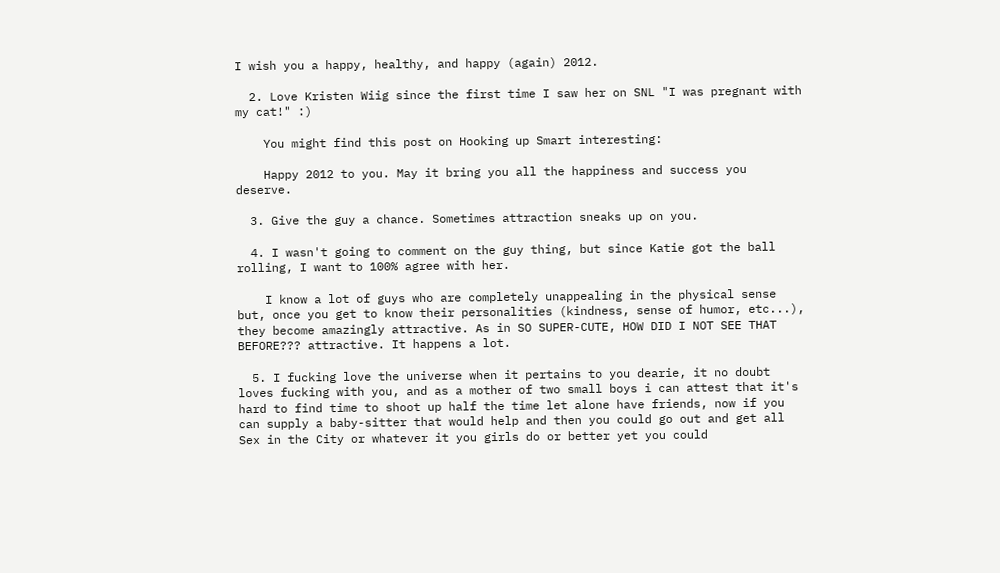I wish you a happy, healthy, and happy (again) 2012.

  2. Love Kristen Wiig since the first time I saw her on SNL "I was pregnant with my cat!" :)

    You might find this post on Hooking up Smart interesting:

    Happy 2012 to you. May it bring you all the happiness and success you deserve.

  3. Give the guy a chance. Sometimes attraction sneaks up on you.

  4. I wasn't going to comment on the guy thing, but since Katie got the ball rolling, I want to 100% agree with her.

    I know a lot of guys who are completely unappealing in the physical sense but, once you get to know their personalities (kindness, sense of humor, etc...), they become amazingly attractive. As in SO SUPER-CUTE, HOW DID I NOT SEE THAT BEFORE??? attractive. It happens a lot.

  5. I fucking love the universe when it pertains to you dearie, it no doubt loves fucking with you, and as a mother of two small boys i can attest that it's hard to find time to shoot up half the time let alone have friends, now if you can supply a baby-sitter that would help and then you could go out and get all Sex in the City or whatever it you girls do or better yet you could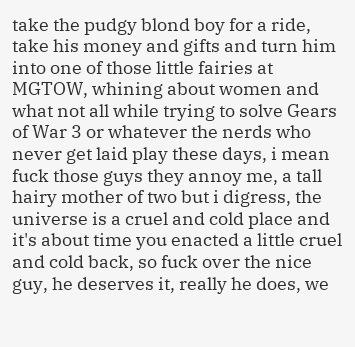take the pudgy blond boy for a ride, take his money and gifts and turn him into one of those little fairies at MGTOW, whining about women and what not all while trying to solve Gears of War 3 or whatever the nerds who never get laid play these days, i mean fuck those guys they annoy me, a tall hairy mother of two but i digress, the universe is a cruel and cold place and it's about time you enacted a little cruel and cold back, so fuck over the nice guy, he deserves it, really he does, we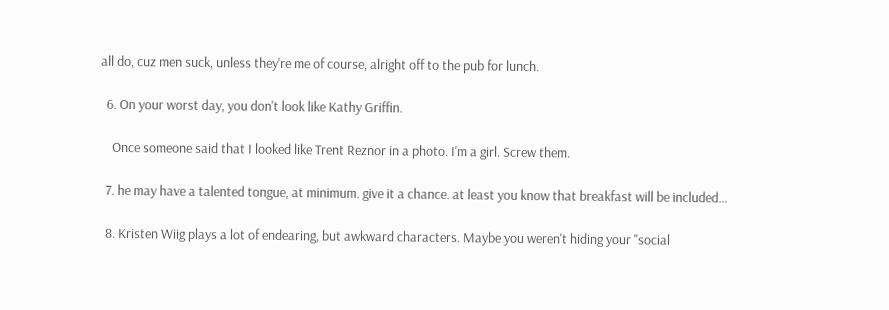all do, cuz men suck, unless they're me of course, alright off to the pub for lunch.

  6. On your worst day, you don't look like Kathy Griffin.

    Once someone said that I looked like Trent Reznor in a photo. I'm a girl. Screw them.

  7. he may have a talented tongue, at minimum. give it a chance. at least you know that breakfast will be included...

  8. Kristen Wiig plays a lot of endearing, but awkward characters. Maybe you weren't hiding your "social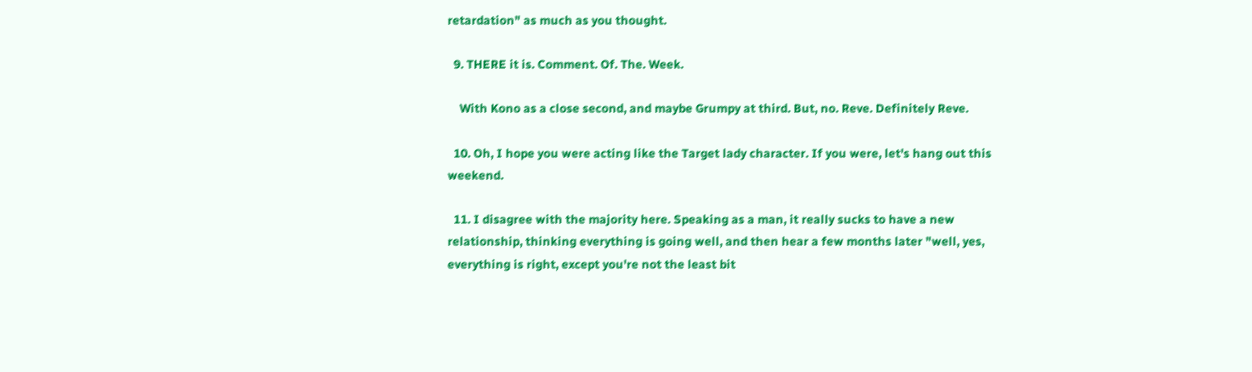retardation" as much as you thought.

  9. THERE it is. Comment. Of. The. Week.

    With Kono as a close second, and maybe Grumpy at third. But, no. Reve. Definitely Reve.

  10. Oh, I hope you were acting like the Target lady character. If you were, let's hang out this weekend.

  11. I disagree with the majority here. Speaking as a man, it really sucks to have a new relationship, thinking everything is going well, and then hear a few months later "well, yes, everything is right, except you're not the least bit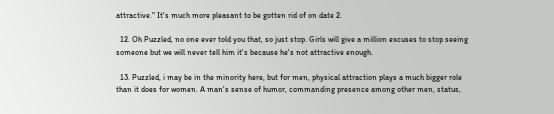attractive." It's much more pleasant to be gotten rid of on date 2.

  12. Oh Puzzled, no one ever told you that, so just stop. Girls will give a million excuses to stop seeing someone but we will never tell him it's because he's not attractive enough.

  13. Puzzled, i may be in the minority here, but for men, physical attraction plays a much bigger role than it does for women. A man's sense of humor, commanding presence among other men, status,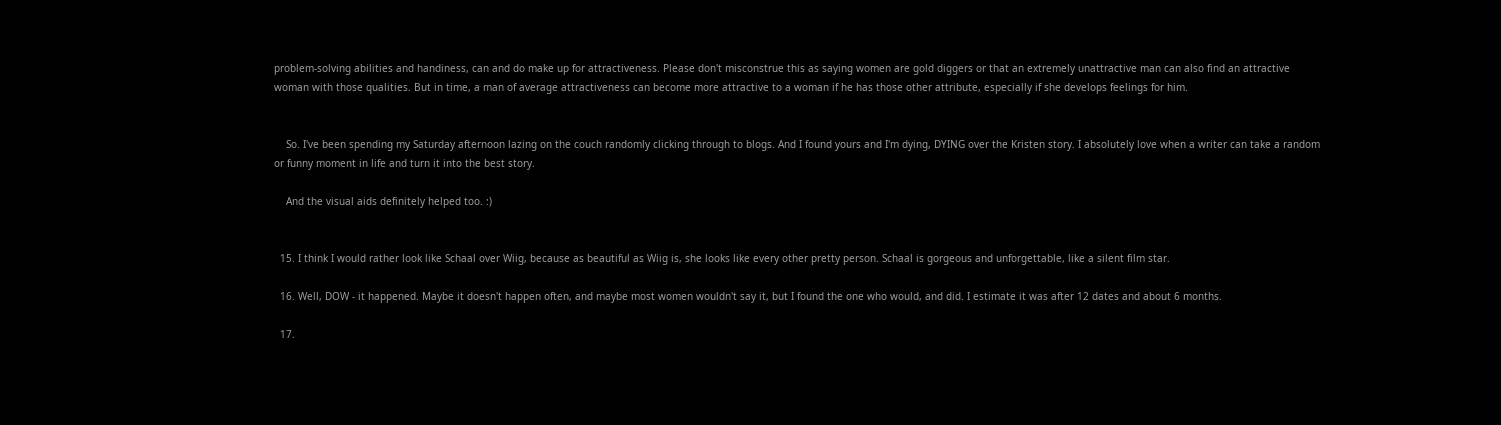problem-solving abilities and handiness, can and do make up for attractiveness. Please don't misconstrue this as saying women are gold diggers or that an extremely unattractive man can also find an attractive woman with those qualities. But in time, a man of average attractiveness can become more attractive to a woman if he has those other attribute, especially if she develops feelings for him.


    So. I've been spending my Saturday afternoon lazing on the couch randomly clicking through to blogs. And I found yours and I'm dying, DYING over the Kristen story. I absolutely love when a writer can take a random or funny moment in life and turn it into the best story.

    And the visual aids definitely helped too. :)


  15. I think I would rather look like Schaal over Wiig, because as beautiful as Wiig is, she looks like every other pretty person. Schaal is gorgeous and unforgettable, like a silent film star.

  16. Well, DOW - it happened. Maybe it doesn't happen often, and maybe most women wouldn't say it, but I found the one who would, and did. I estimate it was after 12 dates and about 6 months.

  17.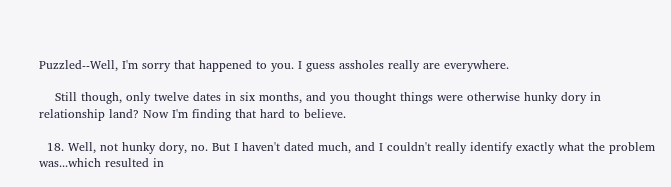Puzzled--Well, I'm sorry that happened to you. I guess assholes really are everywhere.

    Still though, only twelve dates in six months, and you thought things were otherwise hunky dory in relationship land? Now I'm finding that hard to believe.

  18. Well, not hunky dory, no. But I haven't dated much, and I couldn't really identify exactly what the problem was...which resulted in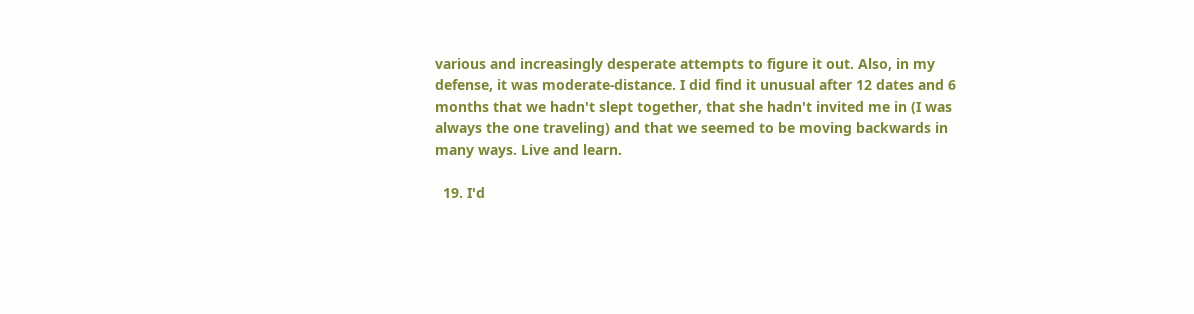various and increasingly desperate attempts to figure it out. Also, in my defense, it was moderate-distance. I did find it unusual after 12 dates and 6 months that we hadn't slept together, that she hadn't invited me in (I was always the one traveling) and that we seemed to be moving backwards in many ways. Live and learn.

  19. I'd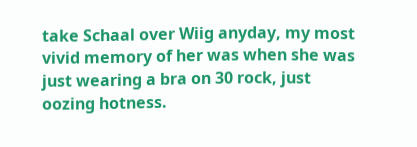take Schaal over Wiig anyday, my most vivid memory of her was when she was just wearing a bra on 30 rock, just oozing hotness.